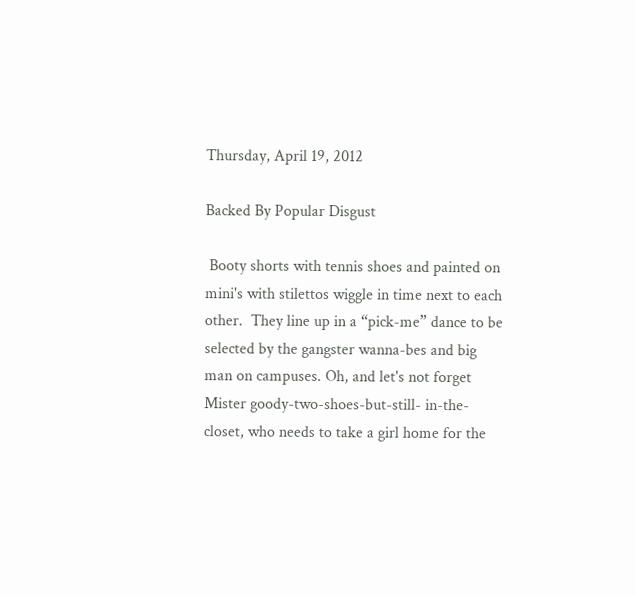Thursday, April 19, 2012

Backed By Popular Disgust

 Booty shorts with tennis shoes and painted on mini's with stilettos wiggle in time next to each other.  They line up in a “pick-me” dance to be selected by the gangster wanna-bes and big man on campuses. Oh, and let's not forget Mister goody-two-shoes-but-still- in-the-closet, who needs to take a girl home for the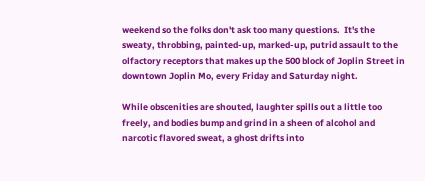weekend so the folks don't ask too many questions.  It's the sweaty, throbbing, painted-up, marked-up, putrid assault to the olfactory receptors that makes up the 500 block of Joplin Street in downtown Joplin Mo, every Friday and Saturday night.

While obscenities are shouted, laughter spills out a little too freely, and bodies bump and grind in a sheen of alcohol and narcotic flavored sweat, a ghost drifts into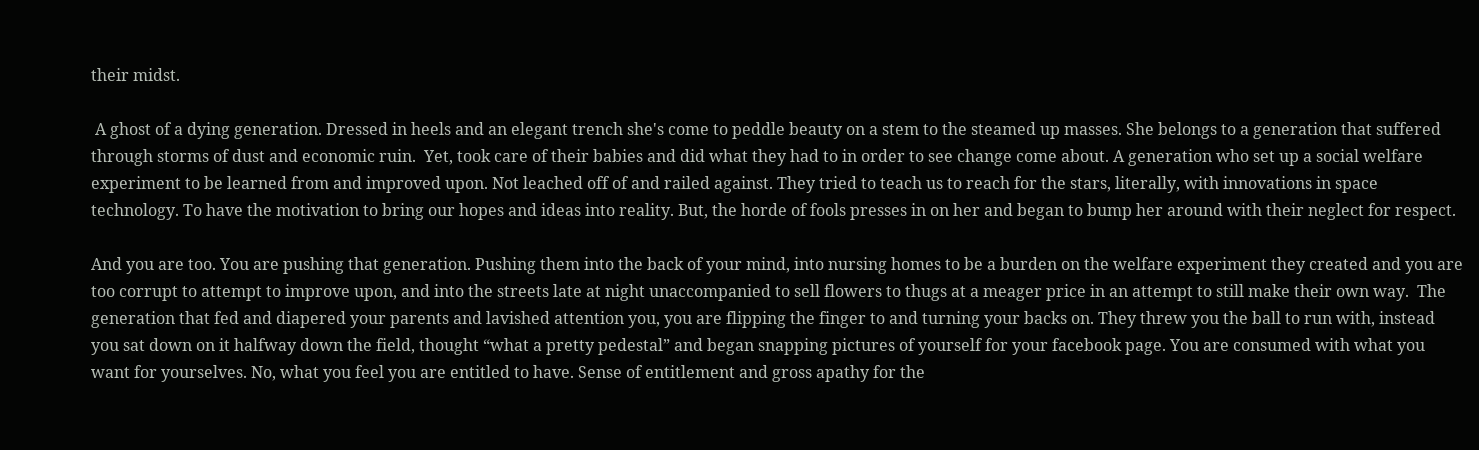their midst.

 A ghost of a dying generation. Dressed in heels and an elegant trench she's come to peddle beauty on a stem to the steamed up masses. She belongs to a generation that suffered through storms of dust and economic ruin.  Yet, took care of their babies and did what they had to in order to see change come about. A generation who set up a social welfare experiment to be learned from and improved upon. Not leached off of and railed against. They tried to teach us to reach for the stars, literally, with innovations in space technology. To have the motivation to bring our hopes and ideas into reality. But, the horde of fools presses in on her and began to bump her around with their neglect for respect.

And you are too. You are pushing that generation. Pushing them into the back of your mind, into nursing homes to be a burden on the welfare experiment they created and you are too corrupt to attempt to improve upon, and into the streets late at night unaccompanied to sell flowers to thugs at a meager price in an attempt to still make their own way.  The generation that fed and diapered your parents and lavished attention you, you are flipping the finger to and turning your backs on. They threw you the ball to run with, instead you sat down on it halfway down the field, thought “what a pretty pedestal” and began snapping pictures of yourself for your facebook page. You are consumed with what you want for yourselves. No, what you feel you are entitled to have. Sense of entitlement and gross apathy for the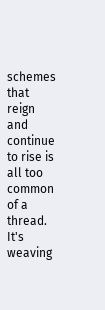schemes that reign and continue to rise is all too common of a thread. It's weaving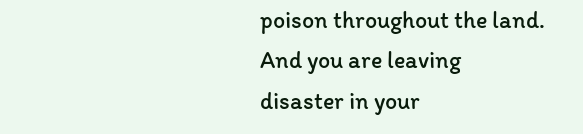poison throughout the land. And you are leaving disaster in your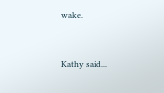wake.


Kathy said...